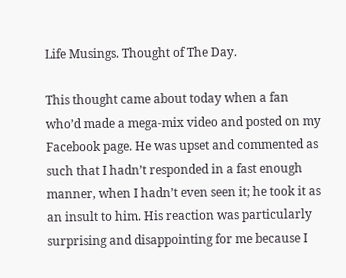Life Musings. Thought of The Day.

This thought came about today when a fan who’d made a mega-mix video and posted on my Facebook page. He was upset and commented as such that I hadn’t responded in a fast enough manner, when I hadn’t even seen it; he took it as an insult to him. His reaction was particularly surprising and disappointing for me because I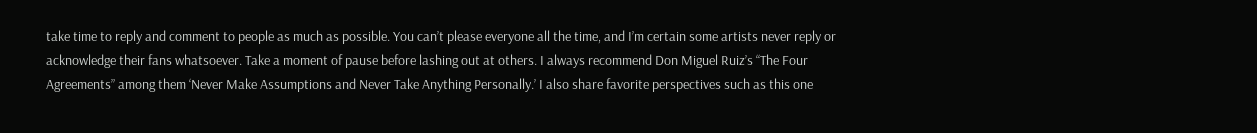take time to reply and comment to people as much as possible. You can’t please everyone all the time, and I’m certain some artists never reply or acknowledge their fans whatsoever. Take a moment of pause before lashing out at others. I always recommend Don Miguel Ruiz’s “The Four Agreements” among them ‘Never Make Assumptions and Never Take Anything Personally.’ I also share favorite perspectives such as this one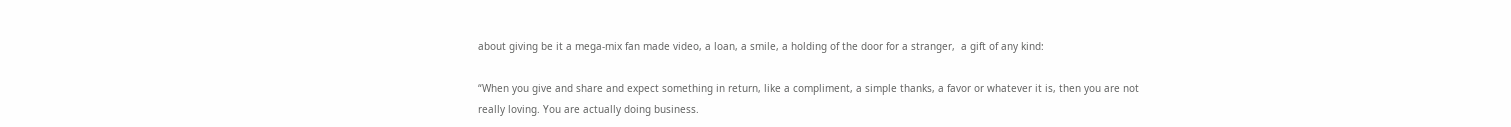about giving be it a mega-mix fan made video, a loan, a smile, a holding of the door for a stranger,  a gift of any kind:

“When you give and share and expect something in return, like a compliment, a simple thanks, a favor or whatever it is, then you are not really loving. You are actually doing business.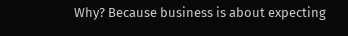Why? Because business is about expecting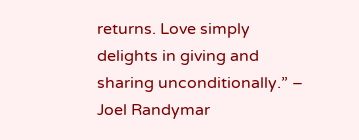returns. Love simply delights in giving and sharing unconditionally.” – Joel Randymar